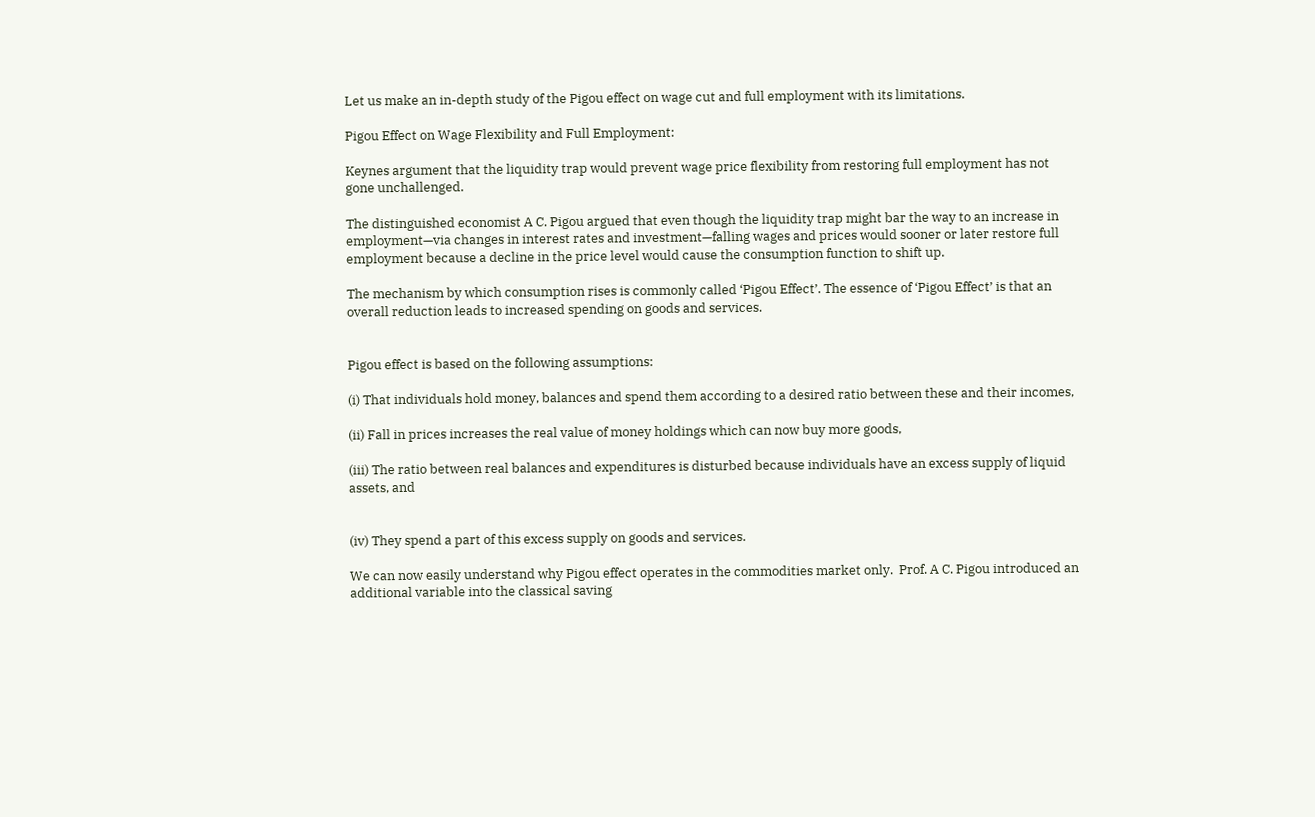Let us make an in-depth study of the Pigou effect on wage cut and full employment with its limitations.

Pigou Effect on Wage Flexibility and Full Employment:

Keynes argument that the liquidity trap would prevent wage price flexibility from restoring full employment has not gone unchallenged.

The distinguished economist A C. Pigou argued that even though the liquidity trap might bar the way to an increase in employment—via changes in interest rates and investment—falling wages and prices would sooner or later restore full employment because a decline in the price level would cause the consumption function to shift up.

The mechanism by which consumption rises is commonly called ‘Pigou Effect’. The essence of ‘Pigou Effect’ is that an overall reduction leads to increased spending on goods and services.


Pigou effect is based on the following assumptions:

(i) That individuals hold money, balances and spend them according to a desired ratio between these and their incomes,

(ii) Fall in prices increases the real value of money holdings which can now buy more goods,

(iii) The ratio between real balances and expenditures is disturbed because individuals have an excess supply of liquid assets, and


(iv) They spend a part of this excess supply on goods and services.

We can now easily understand why Pigou effect operates in the commodities market only.  Prof. A C. Pigou introduced an additional variable into the classical saving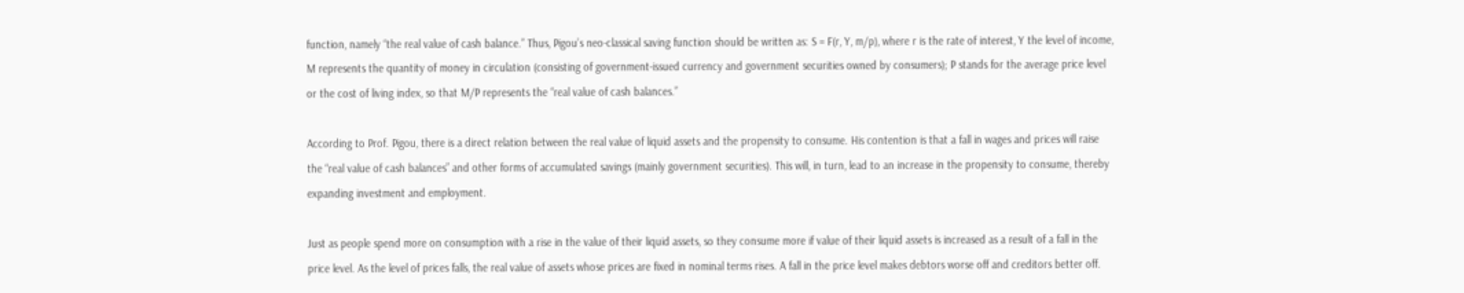function, namely “the real value of cash balance.” Thus, Pigou’s neo-classical saving function should be written as: S = F(r, Y, m/p), where r is the rate of interest, Y the level of income, M represents the quantity of money in circulation (consisting of government-issued currency and government securities owned by consumers); P stands for the average price level or the cost of living index, so that M/P represents the “real value of cash balances.”

According to Prof. Pigou, there is a direct relation between the real value of liquid assets and the propensity to consume. His contention is that a fall in wages and prices will raise the “real value of cash balances” and other forms of accumulated savings (mainly government securities). This will, in turn, lead to an increase in the propensity to consume, thereby expanding investment and employment.

Just as people spend more on consumption with a rise in the value of their liquid assets, so they consume more if value of their liquid assets is increased as a result of a fall in the price level. As the level of prices falls, the real value of assets whose prices are fixed in nominal terms rises. A fall in the price level makes debtors worse off and creditors better off.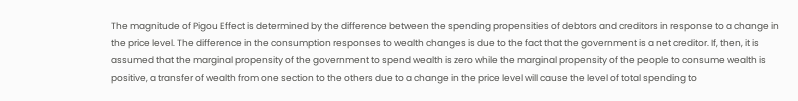The magnitude of Pigou Effect is determined by the difference between the spending propensities of debtors and creditors in response to a change in the price level. The difference in the consumption responses to wealth changes is due to the fact that the government is a net creditor. If, then, it is assumed that the marginal propensity of the government to spend wealth is zero while the marginal propensity of the people to consume wealth is positive, a transfer of wealth from one section to the others due to a change in the price level will cause the level of total spending to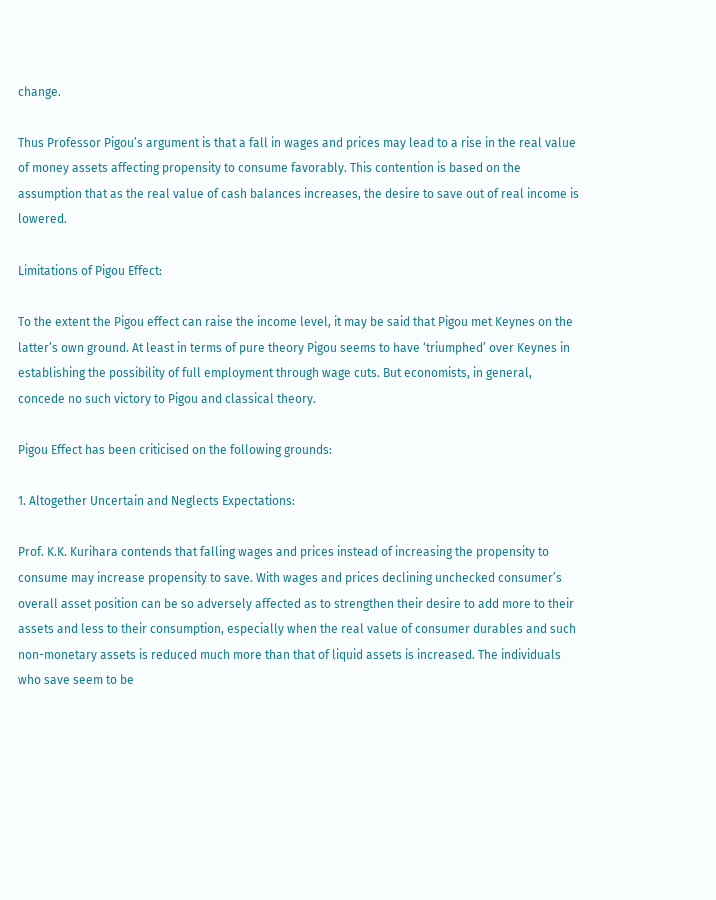change.

Thus Professor Pigou’s argument is that a fall in wages and prices may lead to a rise in the real value of money assets affecting propensity to consume favorably. This contention is based on the assumption that as the real value of cash balances increases, the desire to save out of real income is lowered.

Limitations of Pigou Effect:

To the extent the Pigou effect can raise the income level, it may be said that Pigou met Keynes on the latter’s own ground. At least in terms of pure theory Pigou seems to have ‘triumphed’ over Keynes in establishing the possibility of full employment through wage cuts. But economists, in general, concede no such victory to Pigou and classical theory.

Pigou Effect has been criticised on the following grounds:

1. Altogether Uncertain and Neglects Expectations:

Prof. K.K. Kurihara contends that falling wages and prices instead of increasing the propensity to consume may increase propensity to save. With wages and prices declining unchecked consumer’s overall asset position can be so adversely affected as to strengthen their desire to add more to their assets and less to their consumption, especially when the real value of consumer durables and such non-monetary assets is reduced much more than that of liquid assets is increased. The individuals who save seem to be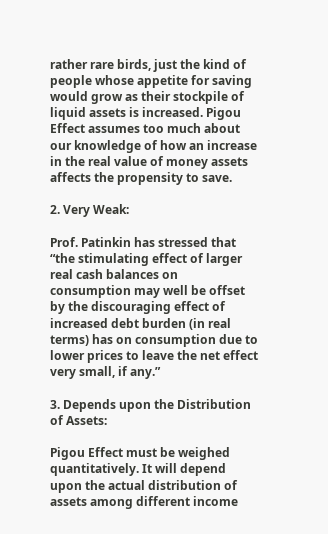rather rare birds, just the kind of people whose appetite for saving would grow as their stockpile of liquid assets is increased. Pigou Effect assumes too much about our knowledge of how an increase in the real value of money assets affects the propensity to save.

2. Very Weak:

Prof. Patinkin has stressed that “the stimulating effect of larger real cash balances on consumption may well be offset by the discouraging effect of increased debt burden (in real terms) has on consumption due to lower prices to leave the net effect very small, if any.”

3. Depends upon the Distribution of Assets:

Pigou Effect must be weighed quantitatively. It will depend upon the actual distribution of assets among different income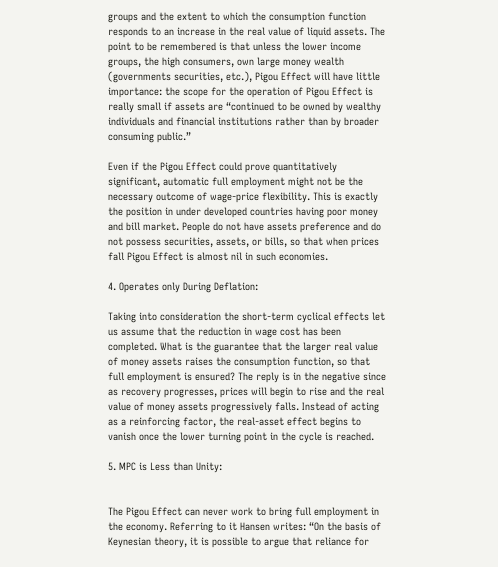groups and the extent to which the consumption function responds to an increase in the real value of liquid assets. The point to be remembered is that unless the lower income groups, the high consumers, own large money wealth (governments securities, etc.), Pigou Effect will have little importance: the scope for the operation of Pigou Effect is really small if assets are “continued to be owned by wealthy individuals and financial institutions rather than by broader consuming public.”

Even if the Pigou Effect could prove quantitatively significant, automatic full employment might not be the necessary outcome of wage-price flexibility. This is exactly the position in under developed countries having poor money and bill market. People do not have assets preference and do not possess securities, assets, or bills, so that when prices fall Pigou Effect is almost nil in such economies.

4. Operates only During Deflation:

Taking into consideration the short-term cyclical effects let us assume that the reduction in wage cost has been completed. What is the guarantee that the larger real value of money assets raises the consumption function, so that full employment is ensured? The reply is in the negative since as recovery progresses, prices will begin to rise and the real value of money assets progressively falls. Instead of acting as a reinforcing factor, the real-asset effect begins to vanish once the lower turning point in the cycle is reached.

5. MPC is Less than Unity:


The Pigou Effect can never work to bring full employment in the economy. Referring to it Hansen writes: “On the basis of Keynesian theory, it is possible to argue that reliance for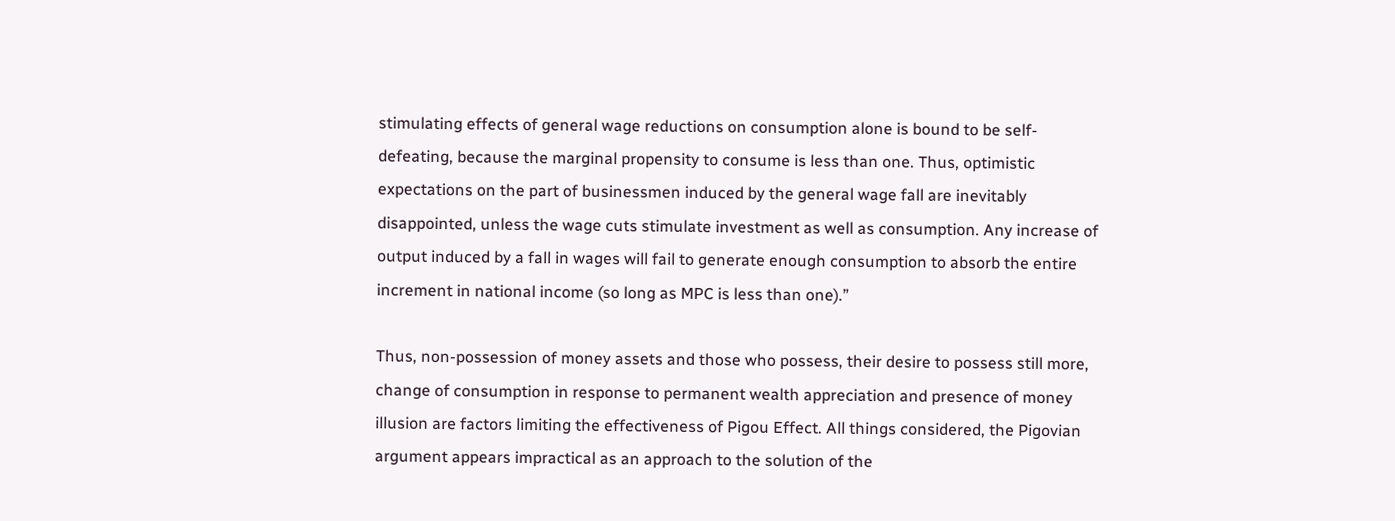stimulating effects of general wage reductions on consumption alone is bound to be self-defeating, because the marginal propensity to consume is less than one. Thus, optimistic expectations on the part of businessmen induced by the general wage fall are inevitably disappointed, unless the wage cuts stimulate investment as well as consumption. Any increase of output induced by a fall in wages will fail to generate enough consumption to absorb the entire increment in national income (so long as MPC is less than one).”

Thus, non-possession of money assets and those who possess, their desire to possess still more, change of consumption in response to permanent wealth appreciation and presence of money illusion are factors limiting the effectiveness of Pigou Effect. All things considered, the Pigovian argument appears impractical as an approach to the solution of the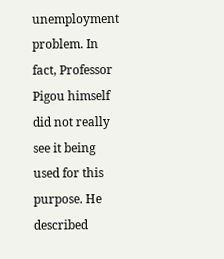unemployment problem. In fact, Professor Pigou himself did not really see it being used for this purpose. He described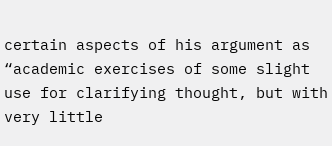certain aspects of his argument as “academic exercises of some slight use for clarifying thought, but with very little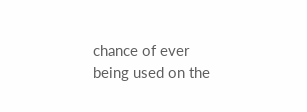chance of ever being used on the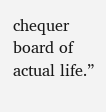chequer board of actual life.”